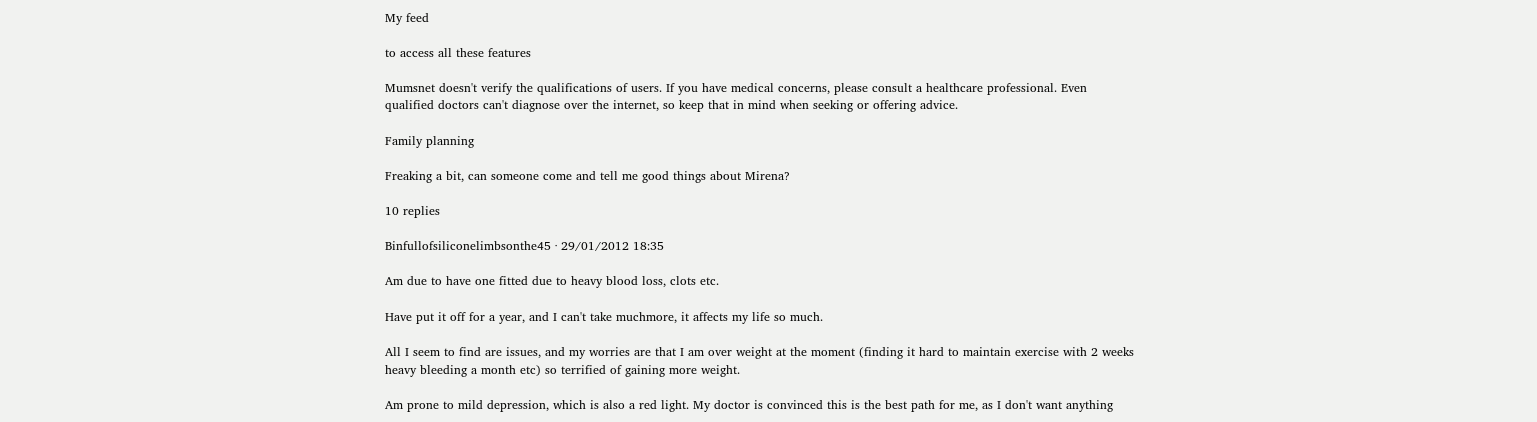My feed

to access all these features

Mumsnet doesn't verify the qualifications of users. If you have medical concerns, please consult a healthcare professional. Even qualified doctors can't diagnose over the internet, so keep that in mind when seeking or offering advice.

Family planning

Freaking a bit, can someone come and tell me good things about Mirena?

10 replies

Binfullofsiliconelimbsonthe45 · 29/01/2012 18:35

Am due to have one fitted due to heavy blood loss, clots etc.

Have put it off for a year, and I can't take muchmore, it affects my life so much.

All I seem to find are issues, and my worries are that I am over weight at the moment (finding it hard to maintain exercise with 2 weeks heavy bleeding a month etc) so terrified of gaining more weight.

Am prone to mild depression, which is also a red light. My doctor is convinced this is the best path for me, as I don't want anything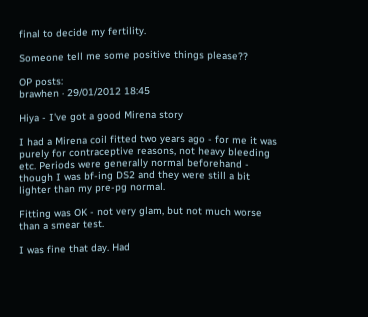final to decide my fertility.

Someone tell me some positive things please??

OP posts:
brawhen · 29/01/2012 18:45

Hiya - I've got a good Mirena story

I had a Mirena coil fitted two years ago - for me it was purely for contraceptive reasons, not heavy bleeding etc. Periods were generally normal beforehand - though I was bf-ing DS2 and they were still a bit lighter than my pre-pg normal.

Fitting was OK - not very glam, but not much worse than a smear test.

I was fine that day. Had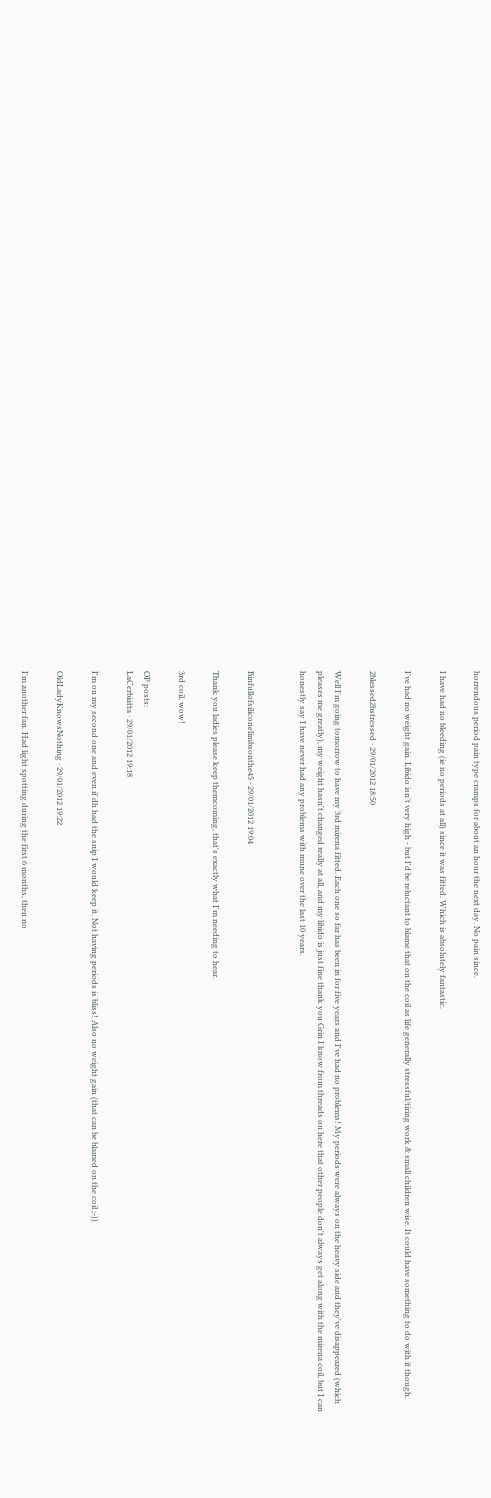horrendous period pain type cramps for about an hour the next day. No pain since.

I have had no bleeding (ie no periods at all) since it was fitted. Which is absolutely fantastic.

I've had no weight gain. Libido isn't very high - but I'd be reluctant to blame that on the coil as life generally stressful/tiring work & small children wise. It could have something to do with it though.

2blessed2bstressed · 29/01/2012 18:50

Well I'm going tomorrow to have my 3rd mirena fitted. Each one so far has been in for five years and I've had no problems! My periods were always on the heavy side and they've disappeared (which pleases me greatly), my weight hasn't changed really at all, and my libido is just fine thank you Grin I know from threads on here that other people don't always get along with the mirena coil, but I can honestly say I have never had any problems with mune over the last 10 years.


Binfullofsiliconelimbsonthe45 · 29/01/2012 19:04

Thank you ladies please keep themcoming, that's exactly what I'm needing to hear.

3rd coil, wow!

OP posts:
LaCerbiatta · 29/01/2012 19:18

I'm on my second one and even if dh had the snip I would keep it. Not having periods is bliss! Also no weight gain (that can be blamed on the coil ;-))

OldLadyKnowsNothing · 29/01/2012 19:22

I'm another fan. Had light spotting during the first 6 months, then no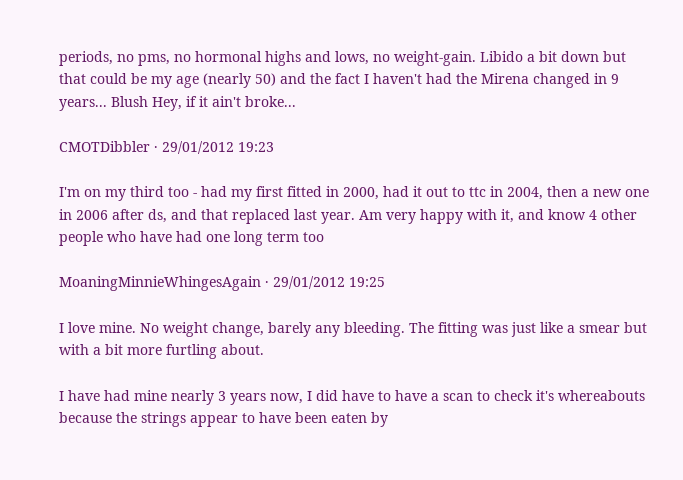periods, no pms, no hormonal highs and lows, no weight-gain. Libido a bit down but that could be my age (nearly 50) and the fact I haven't had the Mirena changed in 9 years... Blush Hey, if it ain't broke...

CMOTDibbler · 29/01/2012 19:23

I'm on my third too - had my first fitted in 2000, had it out to ttc in 2004, then a new one in 2006 after ds, and that replaced last year. Am very happy with it, and know 4 other people who have had one long term too

MoaningMinnieWhingesAgain · 29/01/2012 19:25

I love mine. No weight change, barely any bleeding. The fitting was just like a smear but with a bit more furtling about.

I have had mine nearly 3 years now, I did have to have a scan to check it's whereabouts because the strings appear to have been eaten by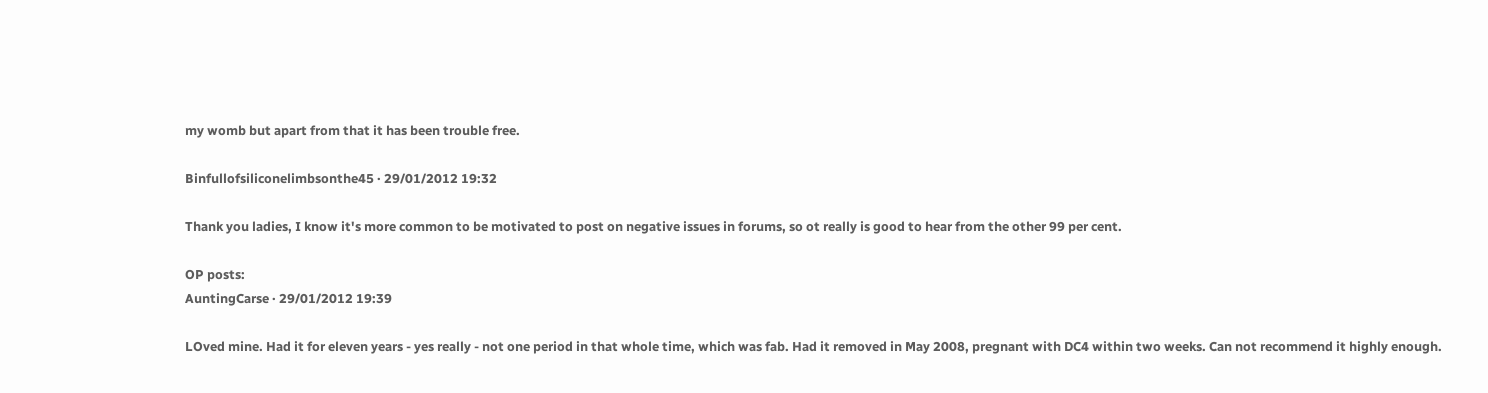my womb but apart from that it has been trouble free.

Binfullofsiliconelimbsonthe45 · 29/01/2012 19:32

Thank you ladies, I know it's more common to be motivated to post on negative issues in forums, so ot really is good to hear from the other 99 per cent.

OP posts:
AuntingCarse · 29/01/2012 19:39

LOved mine. Had it for eleven years - yes really - not one period in that whole time, which was fab. Had it removed in May 2008, pregnant with DC4 within two weeks. Can not recommend it highly enough.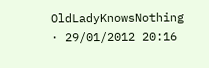OldLadyKnowsNothing · 29/01/2012 20:16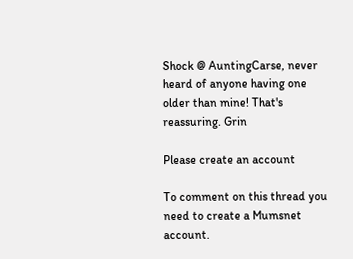Shock @ AuntingCarse, never heard of anyone having one older than mine! That's reassuring. Grin

Please create an account

To comment on this thread you need to create a Mumsnet account.